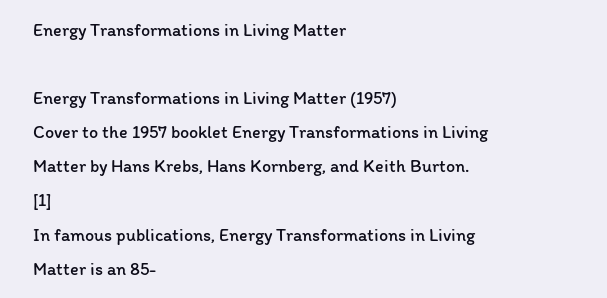Energy Transformations in Living Matter

Energy Transformations in Living Matter (1957)
Cover to the 1957 booklet Energy Transformations in Living Matter by Hans Krebs, Hans Kornberg, and Keith Burton. [1]
In famous publications, Energy Transformations in Living Matter is an 85-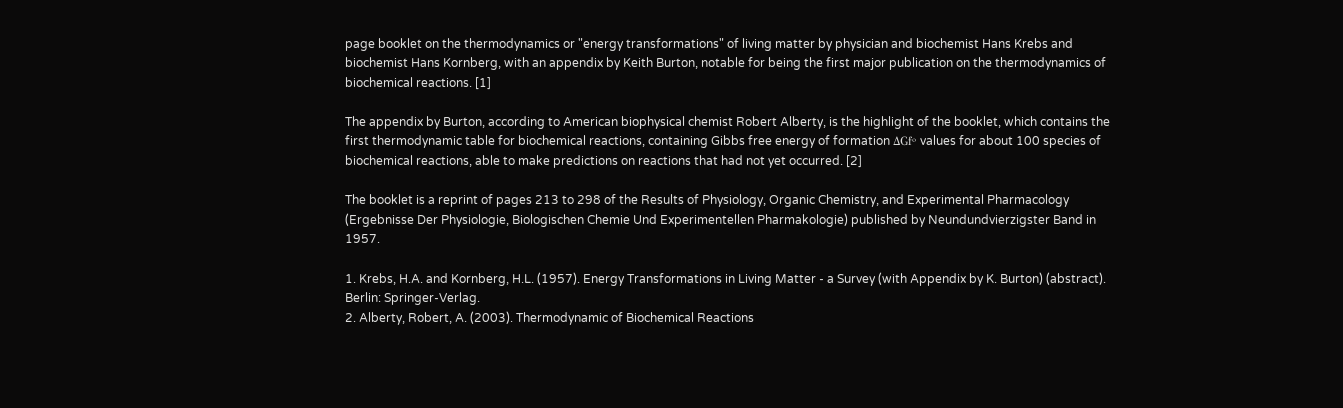page booklet on the thermodynamics or "energy transformations" of living matter by physician and biochemist Hans Krebs and biochemist Hans Kornberg, with an appendix by Keith Burton, notable for being the first major publication on the thermodynamics of biochemical reactions. [1]

The appendix by Burton, according to American biophysical chemist Robert Alberty, is the highlight of the booklet, which contains the first thermodynamic table for biochemical reactions, containing Gibbs free energy of formation ΔGfº values for about 100 species of biochemical reactions, able to make predictions on reactions that had not yet occurred. [2]

The booklet is a reprint of pages 213 to 298 of the Results of Physiology, Organic Chemistry, and Experimental Pharmacology (Ergebnisse Der Physiologie, Biologischen Chemie Und Experimentellen Pharmakologie) published by Neundundvierzigster Band in 1957.

1. Krebs, H.A. and Kornberg, H.L. (1957). Energy Transformations in Living Matter - a Survey (with Appendix by K. Burton) (abstract). Berlin: Springer-Verlag.
2. Alberty, Robert, A. (2003). Thermodynamic of Biochemical Reactions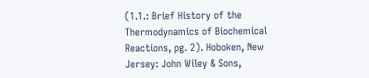(1.1.: Brief History of the Thermodynamics of Biochemical Reactions, pg. 2). Hoboken, New Jersey: John Wiley & Sons,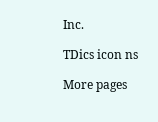Inc.

TDics icon ns

More pages